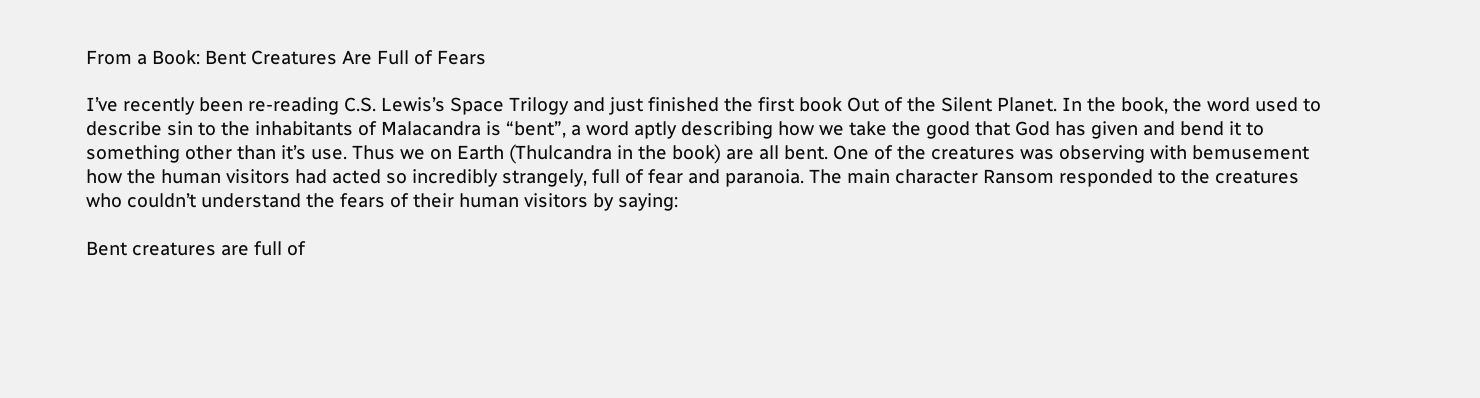From a Book: Bent Creatures Are Full of Fears

I’ve recently been re-reading C.S. Lewis’s Space Trilogy and just finished the first book Out of the Silent Planet. In the book, the word used to describe sin to the inhabitants of Malacandra is “bent”, a word aptly describing how we take the good that God has given and bend it to something other than it’s use. Thus we on Earth (Thulcandra in the book) are all bent. One of the creatures was observing with bemusement how the human visitors had acted so incredibly strangely, full of fear and paranoia. The main character Ransom responded to the creatures who couldn’t understand the fears of their human visitors by saying:

Bent creatures are full of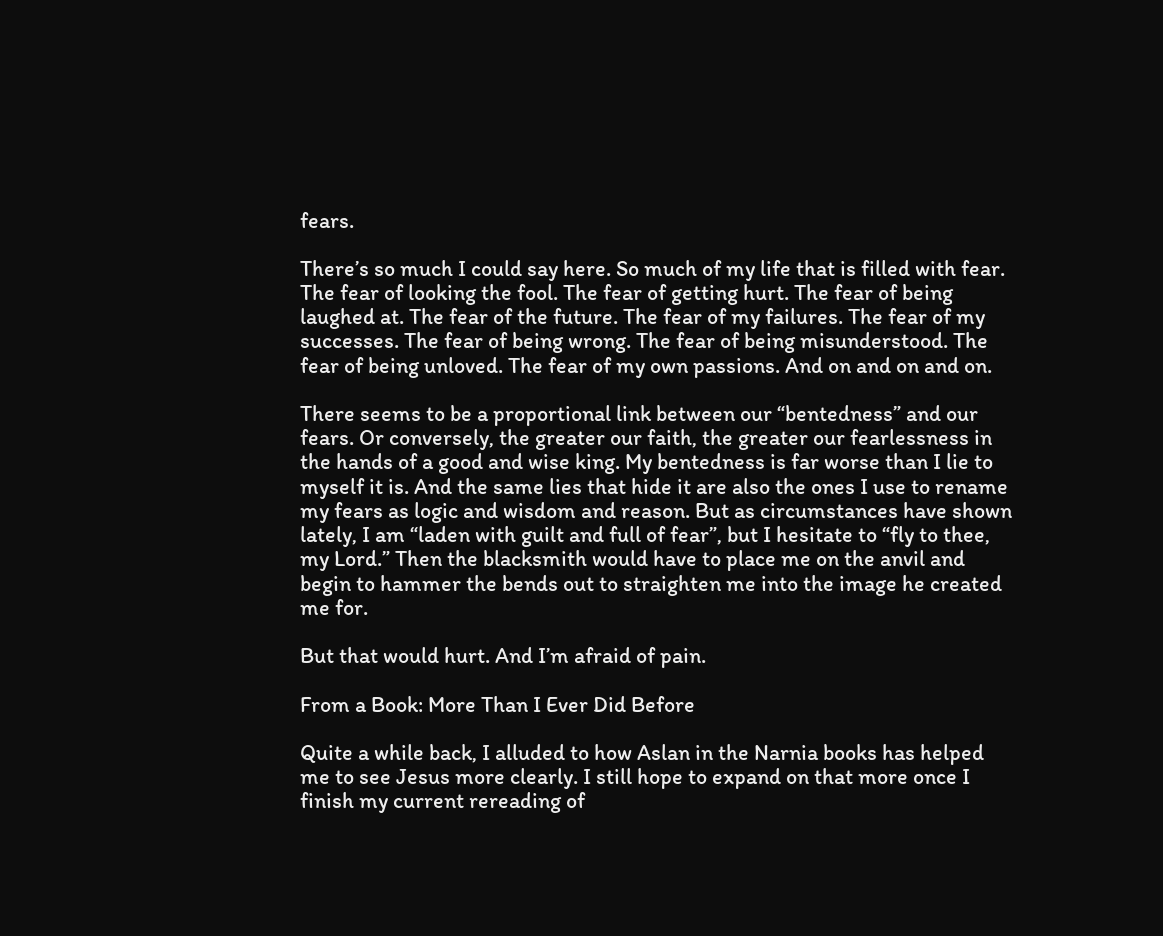fears.

There’s so much I could say here. So much of my life that is filled with fear. The fear of looking the fool. The fear of getting hurt. The fear of being laughed at. The fear of the future. The fear of my failures. The fear of my successes. The fear of being wrong. The fear of being misunderstood. The fear of being unloved. The fear of my own passions. And on and on and on.

There seems to be a proportional link between our “bentedness” and our fears. Or conversely, the greater our faith, the greater our fearlessness in the hands of a good and wise king. My bentedness is far worse than I lie to myself it is. And the same lies that hide it are also the ones I use to rename my fears as logic and wisdom and reason. But as circumstances have shown lately, I am “laden with guilt and full of fear”, but I hesitate to “fly to thee, my Lord.” Then the blacksmith would have to place me on the anvil and begin to hammer the bends out to straighten me into the image he created me for.

But that would hurt. And I’m afraid of pain.

From a Book: More Than I Ever Did Before

Quite a while back, I alluded to how Aslan in the Narnia books has helped me to see Jesus more clearly. I still hope to expand on that more once I finish my current rereading of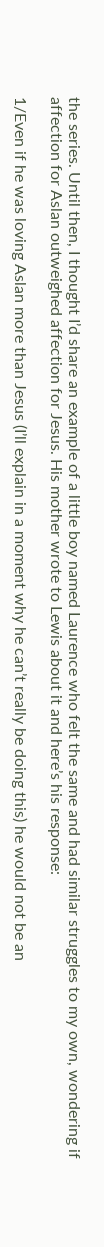the series. Until then, I thought I’d share an example of a little boy named Laurence who felt the same and had similar struggles to my own, wondering if affection for Aslan outweighed affection for Jesus. His mother wrote to Lewis about it and here’s his response:

1/Even if he was loving Aslan more than Jesus (I’ll explain in a moment why he can’t really be doing this) he would not be an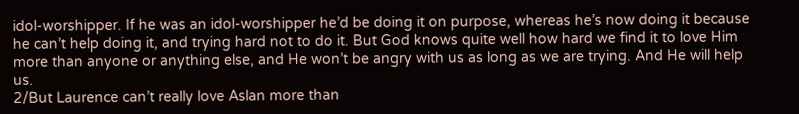idol-worshipper. If he was an idol-worshipper he’d be doing it on purpose, whereas he’s now doing it because he can’t help doing it, and trying hard not to do it. But God knows quite well how hard we find it to love Him more than anyone or anything else, and He won’t be angry with us as long as we are trying. And He will help us.
2/But Laurence can’t really love Aslan more than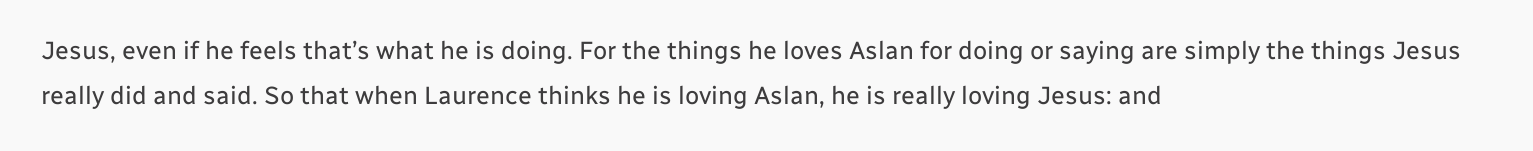Jesus, even if he feels that’s what he is doing. For the things he loves Aslan for doing or saying are simply the things Jesus really did and said. So that when Laurence thinks he is loving Aslan, he is really loving Jesus: and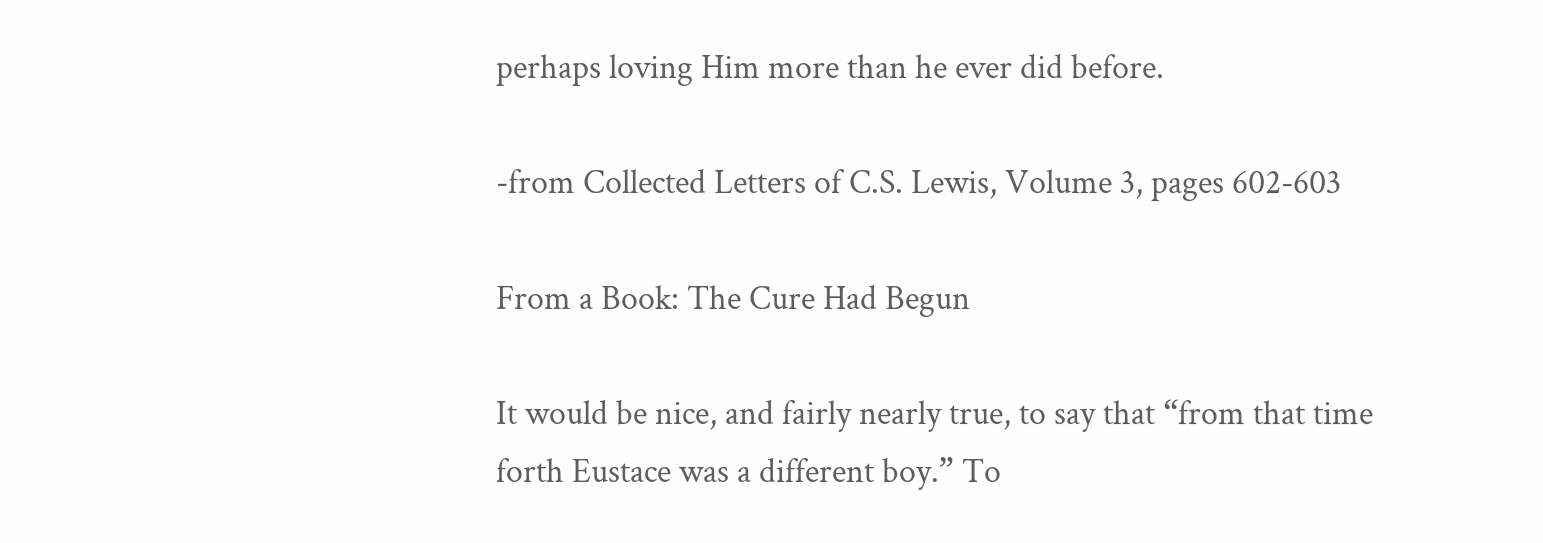perhaps loving Him more than he ever did before.

-from Collected Letters of C.S. Lewis, Volume 3, pages 602-603

From a Book: The Cure Had Begun

It would be nice, and fairly nearly true, to say that “from that time forth Eustace was a different boy.” To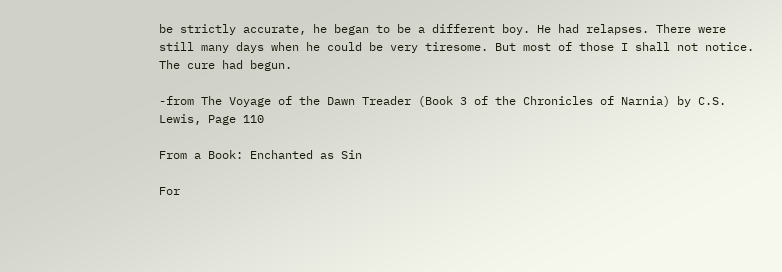be strictly accurate, he began to be a different boy. He had relapses. There were still many days when he could be very tiresome. But most of those I shall not notice. The cure had begun.

-from The Voyage of the Dawn Treader (Book 3 of the Chronicles of Narnia) by C.S. Lewis, Page 110

From a Book: Enchanted as Sin

For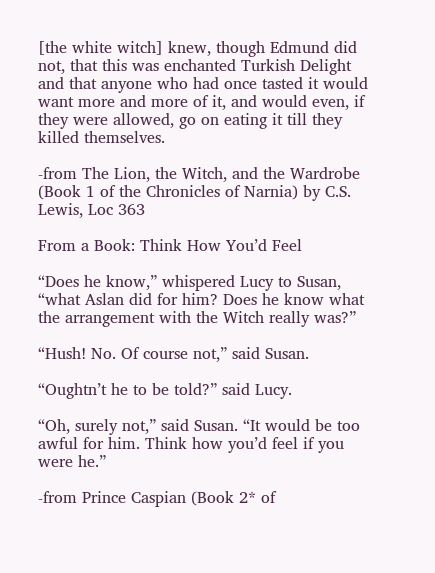[the white witch] knew, though Edmund did not, that this was enchanted Turkish Delight and that anyone who had once tasted it would want more and more of it, and would even, if they were allowed, go on eating it till they killed themselves.

-from The Lion, the Witch, and the Wardrobe (Book 1 of the Chronicles of Narnia) by C.S. Lewis, Loc 363

From a Book: Think How You’d Feel

“Does he know,” whispered Lucy to Susan, “what Aslan did for him? Does he know what the arrangement with the Witch really was?”

“Hush! No. Of course not,” said Susan.

“Oughtn’t he to be told?” said Lucy.

“Oh, surely not,” said Susan. “It would be too awful for him. Think how you’d feel if you were he.”

-from Prince Caspian (Book 2* of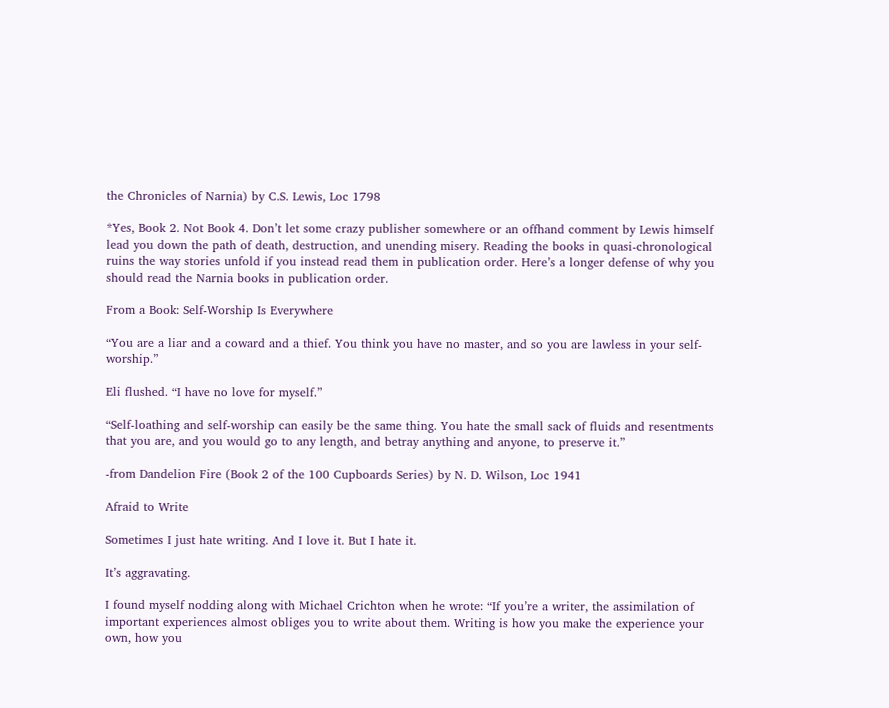the Chronicles of Narnia) by C.S. Lewis, Loc 1798

*Yes, Book 2. Not Book 4. Don’t let some crazy publisher somewhere or an offhand comment by Lewis himself lead you down the path of death, destruction, and unending misery. Reading the books in quasi-chronological ruins the way stories unfold if you instead read them in publication order. Here’s a longer defense of why you should read the Narnia books in publication order.

From a Book: Self-Worship Is Everywhere

“You are a liar and a coward and a thief. You think you have no master, and so you are lawless in your self-worship.”

Eli flushed. “I have no love for myself.”

“Self-loathing and self-worship can easily be the same thing. You hate the small sack of fluids and resentments that you are, and you would go to any length, and betray anything and anyone, to preserve it.”

-from Dandelion Fire (Book 2 of the 100 Cupboards Series) by N. D. Wilson, Loc 1941

Afraid to Write

Sometimes I just hate writing. And I love it. But I hate it.

It’s aggravating.

I found myself nodding along with Michael Crichton when he wrote: “If you’re a writer, the assimilation of important experiences almost obliges you to write about them. Writing is how you make the experience your own, how you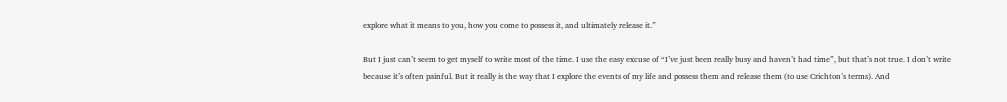explore what it means to you, how you come to possess it, and ultimately release it.”

But I just can’t seem to get myself to write most of the time. I use the easy excuse of “I’ve just been really busy and haven’t had time”, but that’s not true. I don’t write because it’s often painful. But it really is the way that I explore the events of my life and possess them and release them (to use Crichton’s terms). And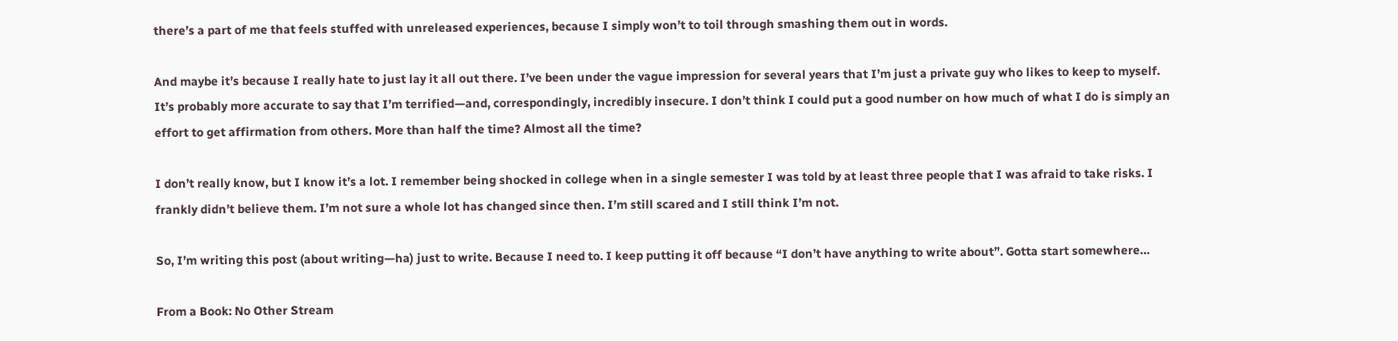there’s a part of me that feels stuffed with unreleased experiences, because I simply won’t to toil through smashing them out in words.

And maybe it’s because I really hate to just lay it all out there. I’ve been under the vague impression for several years that I’m just a private guy who likes to keep to myself. It’s probably more accurate to say that I’m terrified—and, correspondingly, incredibly insecure. I don’t think I could put a good number on how much of what I do is simply an effort to get affirmation from others. More than half the time? Almost all the time?

I don’t really know, but I know it’s a lot. I remember being shocked in college when in a single semester I was told by at least three people that I was afraid to take risks. I frankly didn’t believe them. I’m not sure a whole lot has changed since then. I’m still scared and I still think I’m not.

So, I’m writing this post (about writing—ha) just to write. Because I need to. I keep putting it off because “I don’t have anything to write about”. Gotta start somewhere…

From a Book: No Other Stream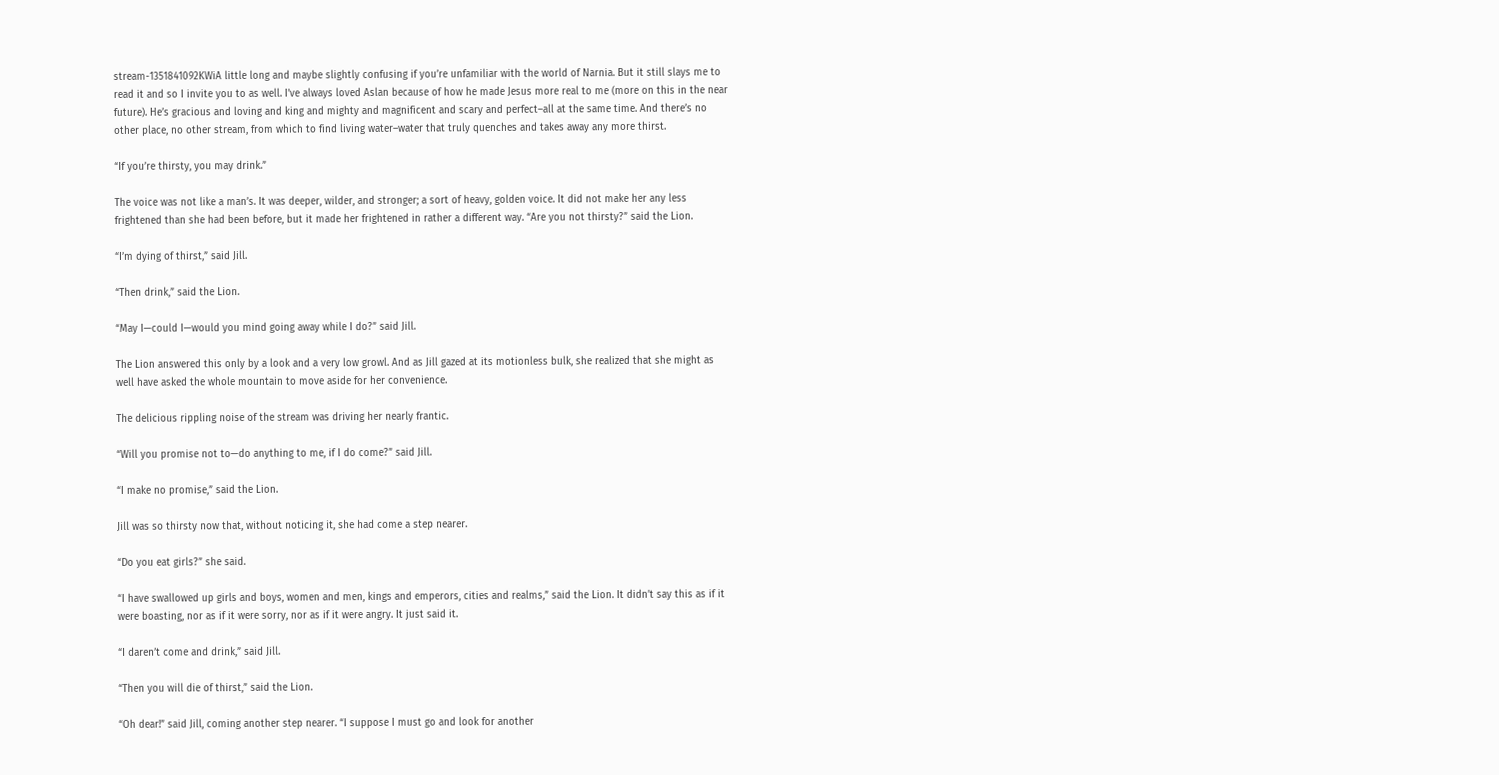stream-1351841092KWiA little long and maybe slightly confusing if you’re unfamiliar with the world of Narnia. But it still slays me to read it and so I invite you to as well. I’ve always loved Aslan because of how he made Jesus more real to me (more on this in the near future). He’s gracious and loving and king and mighty and magnificent and scary and perfect–all at the same time. And there’s no other place, no other stream, from which to find living water–water that truly quenches and takes away any more thirst.

“If you’re thirsty, you may drink.”

The voice was not like a man’s. It was deeper, wilder, and stronger; a sort of heavy, golden voice. It did not make her any less frightened than she had been before, but it made her frightened in rather a different way. “Are you not thirsty?” said the Lion.

“I’m dying of thirst,” said Jill.

“Then drink,” said the Lion.

“May I—could I—would you mind going away while I do?” said Jill.

The Lion answered this only by a look and a very low growl. And as Jill gazed at its motionless bulk, she realized that she might as well have asked the whole mountain to move aside for her convenience.

The delicious rippling noise of the stream was driving her nearly frantic.

“Will you promise not to—do anything to me, if I do come?” said Jill.

“I make no promise,” said the Lion.

Jill was so thirsty now that, without noticing it, she had come a step nearer.

“Do you eat girls?” she said.

“I have swallowed up girls and boys, women and men, kings and emperors, cities and realms,” said the Lion. It didn’t say this as if it were boasting, nor as if it were sorry, nor as if it were angry. It just said it.

“I daren’t come and drink,” said Jill.

“Then you will die of thirst,” said the Lion.

“Oh dear!” said Jill, coming another step nearer. “I suppose I must go and look for another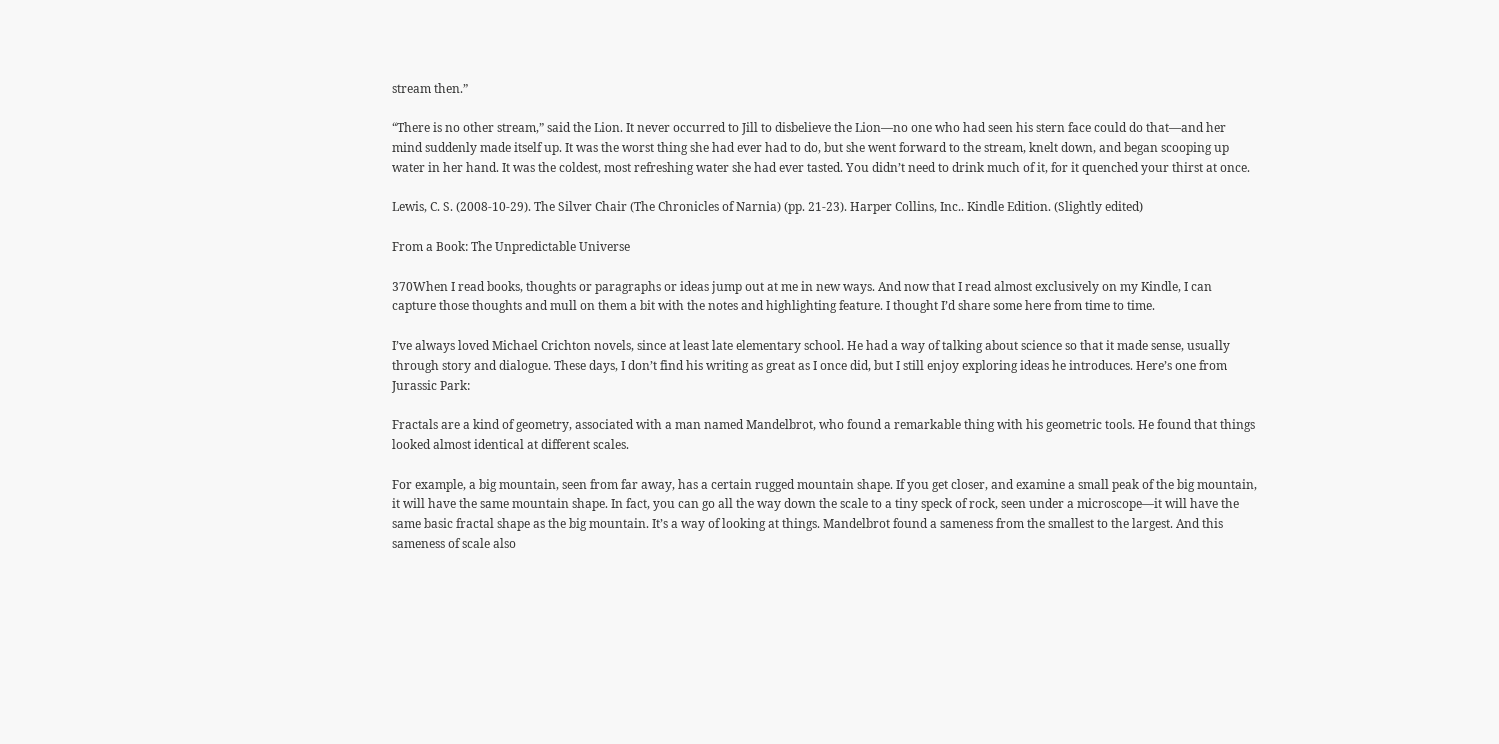stream then.”

“There is no other stream,” said the Lion. It never occurred to Jill to disbelieve the Lion—no one who had seen his stern face could do that—and her mind suddenly made itself up. It was the worst thing she had ever had to do, but she went forward to the stream, knelt down, and began scooping up water in her hand. It was the coldest, most refreshing water she had ever tasted. You didn’t need to drink much of it, for it quenched your thirst at once.

Lewis, C. S. (2008-10-29). The Silver Chair (The Chronicles of Narnia) (pp. 21-23). Harper Collins, Inc.. Kindle Edition. (Slightly edited)

From a Book: The Unpredictable Universe

370When I read books, thoughts or paragraphs or ideas jump out at me in new ways. And now that I read almost exclusively on my Kindle, I can capture those thoughts and mull on them a bit with the notes and highlighting feature. I thought I’d share some here from time to time.

I’ve always loved Michael Crichton novels, since at least late elementary school. He had a way of talking about science so that it made sense, usually through story and dialogue. These days, I don’t find his writing as great as I once did, but I still enjoy exploring ideas he introduces. Here’s one from Jurassic Park:

Fractals are a kind of geometry, associated with a man named Mandelbrot, who found a remarkable thing with his geometric tools. He found that things looked almost identical at different scales.

For example, a big mountain, seen from far away, has a certain rugged mountain shape. If you get closer, and examine a small peak of the big mountain, it will have the same mountain shape. In fact, you can go all the way down the scale to a tiny speck of rock, seen under a microscope—it will have the same basic fractal shape as the big mountain. It’s a way of looking at things. Mandelbrot found a sameness from the smallest to the largest. And this sameness of scale also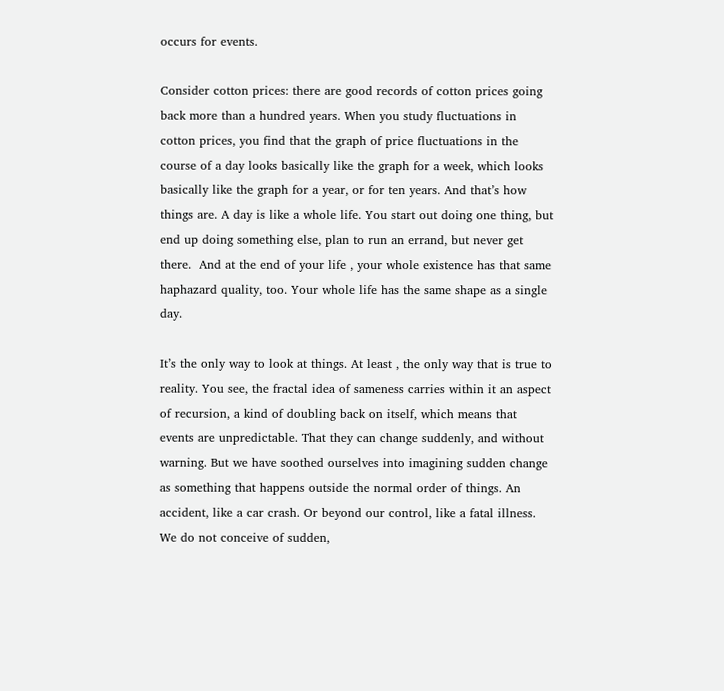occurs for events.

Consider cotton prices: there are good records of cotton prices going back more than a hundred years. When you study fluctuations in cotton prices, you find that the graph of price fluctuations in the course of a day looks basically like the graph for a week, which looks basically like the graph for a year, or for ten years. And that’s how things are. A day is like a whole life. You start out doing one thing, but end up doing something else, plan to run an errand, but never get there.  And at the end of your life , your whole existence has that same haphazard quality, too. Your whole life has the same shape as a single day.

It’s the only way to look at things. At least , the only way that is true to reality. You see, the fractal idea of sameness carries within it an aspect of recursion, a kind of doubling back on itself, which means that events are unpredictable. That they can change suddenly, and without warning. But we have soothed ourselves into imagining sudden change as something that happens outside the normal order of things. An accident, like a car crash. Or beyond our control, like a fatal illness. We do not conceive of sudden,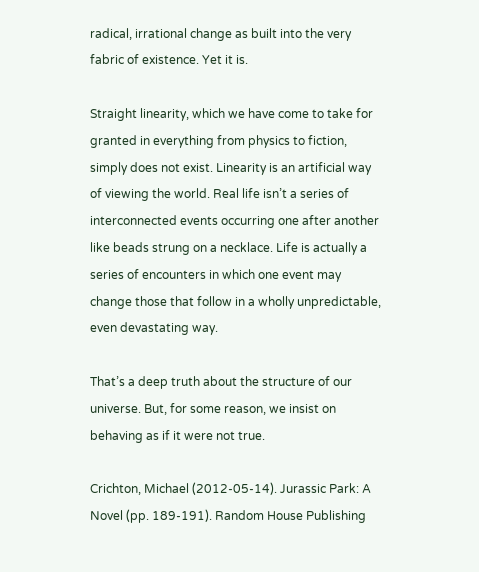radical, irrational change as built into the very fabric of existence. Yet it is.

Straight linearity, which we have come to take for granted in everything from physics to fiction, simply does not exist. Linearity is an artificial way of viewing the world. Real life isn’t a series of interconnected events occurring one after another like beads strung on a necklace. Life is actually a series of encounters in which one event may change those that follow in a wholly unpredictable, even devastating way.

That’s a deep truth about the structure of our universe. But, for some reason, we insist on behaving as if it were not true.

Crichton, Michael (2012-05-14). Jurassic Park: A Novel (pp. 189-191). Random House Publishing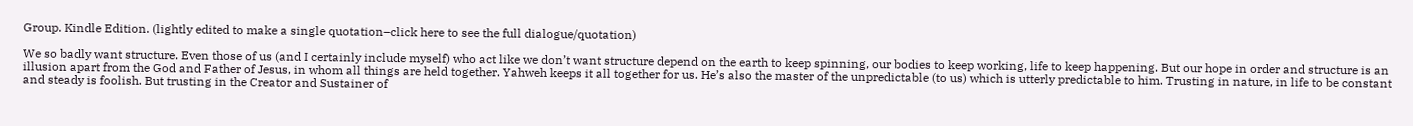Group. Kindle Edition. (lightly edited to make a single quotation–click here to see the full dialogue/quotation)

We so badly want structure. Even those of us (and I certainly include myself) who act like we don’t want structure depend on the earth to keep spinning, our bodies to keep working, life to keep happening. But our hope in order and structure is an illusion apart from the God and Father of Jesus, in whom all things are held together. Yahweh keeps it all together for us. He’s also the master of the unpredictable (to us) which is utterly predictable to him. Trusting in nature, in life to be constant and steady is foolish. But trusting in the Creator and Sustainer of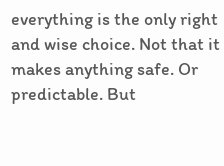everything is the only right and wise choice. Not that it makes anything safe. Or predictable. But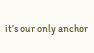it’s our only anchor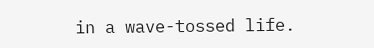in a wave-tossed life.